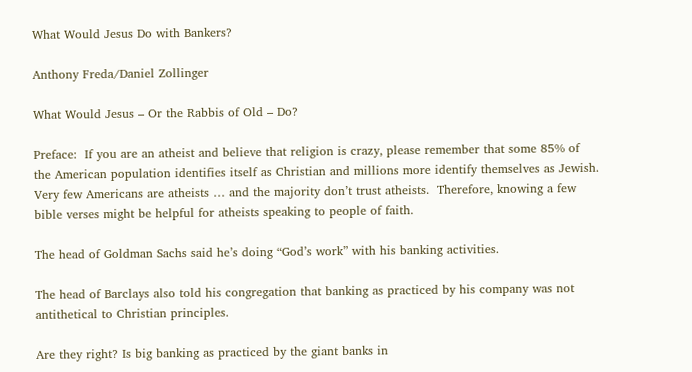What Would Jesus Do with Bankers?

Anthony Freda/Daniel Zollinger

What Would Jesus – Or the Rabbis of Old – Do?

Preface:  If you are an atheist and believe that religion is crazy, please remember that some 85% of the American population identifies itself as Christian and millions more identify themselves as Jewish.  Very few Americans are atheists … and the majority don’t trust atheists.  Therefore, knowing a few bible verses might be helpful for atheists speaking to people of faith.

The head of Goldman Sachs said he’s doing “God’s work” with his banking activities.

The head of Barclays also told his congregation that banking as practiced by his company was not antithetical to Christian principles.

Are they right? Is big banking as practiced by the giant banks in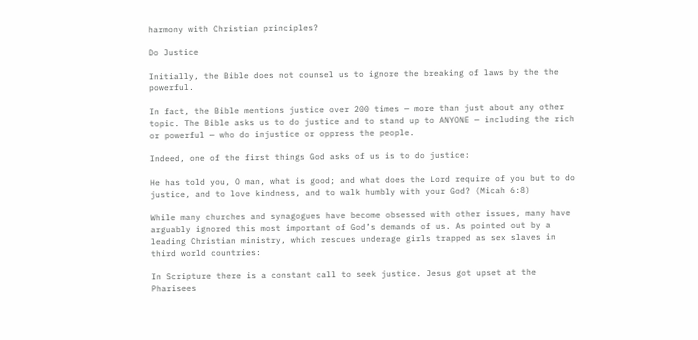harmony with Christian principles?

Do Justice

Initially, the Bible does not counsel us to ignore the breaking of laws by the the powerful.

In fact, the Bible mentions justice over 200 times — more than just about any other topic. The Bible asks us to do justice and to stand up to ANYONE — including the rich or powerful — who do injustice or oppress the people.

Indeed, one of the first things God asks of us is to do justice:

He has told you, O man, what is good; and what does the Lord require of you but to do justice, and to love kindness, and to walk humbly with your God? (Micah 6:8)

While many churches and synagogues have become obsessed with other issues, many have arguably ignored this most important of God’s demands of us. As pointed out by a leading Christian ministry, which rescues underage girls trapped as sex slaves in third world countries:

In Scripture there is a constant call to seek justice. Jesus got upset at the Pharisees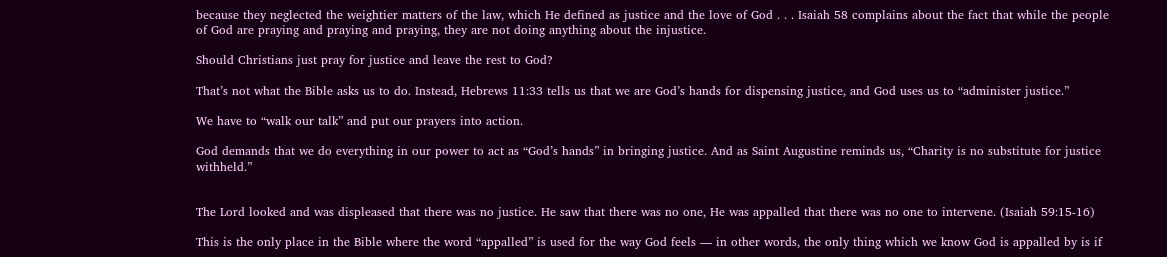because they neglected the weightier matters of the law, which He defined as justice and the love of God . . . Isaiah 58 complains about the fact that while the people of God are praying and praying and praying, they are not doing anything about the injustice.

Should Christians just pray for justice and leave the rest to God?

That’s not what the Bible asks us to do. Instead, Hebrews 11:33 tells us that we are God’s hands for dispensing justice, and God uses us to “administer justice.”

We have to “walk our talk” and put our prayers into action.

God demands that we do everything in our power to act as “God’s hands” in bringing justice. And as Saint Augustine reminds us, “Charity is no substitute for justice withheld.”


The Lord looked and was displeased that there was no justice. He saw that there was no one, He was appalled that there was no one to intervene. (Isaiah 59:15-16)

This is the only place in the Bible where the word “appalled” is used for the way God feels — in other words, the only thing which we know God is appalled by is if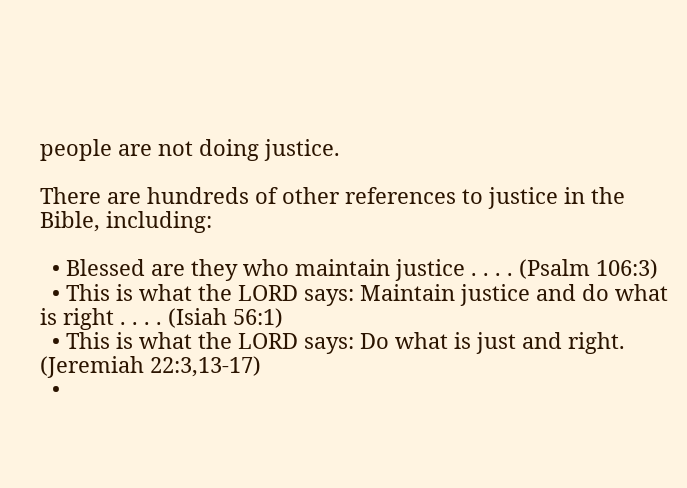people are not doing justice.

There are hundreds of other references to justice in the Bible, including:

  • Blessed are they who maintain justice . . . . (Psalm 106:3)
  • This is what the LORD says: Maintain justice and do what is right . . . . (Isiah 56:1)
  • This is what the LORD says: Do what is just and right. (Jeremiah 22:3,13-17)
  •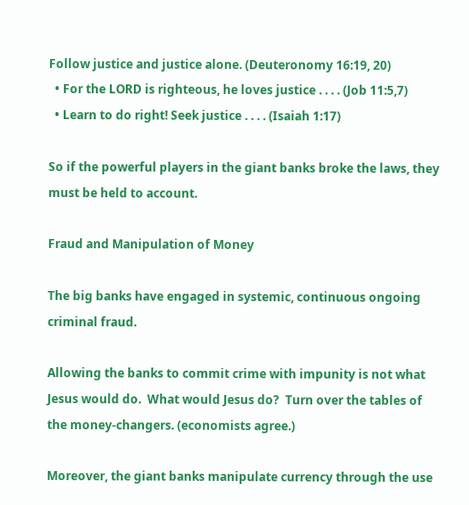Follow justice and justice alone. (Deuteronomy 16:19, 20)
  • For the LORD is righteous, he loves justice . . . . (Job 11:5,7)
  • Learn to do right! Seek justice . . . . (Isaiah 1:17)

So if the powerful players in the giant banks broke the laws, they must be held to account.

Fraud and Manipulation of Money

The big banks have engaged in systemic, continuous ongoing criminal fraud.

Allowing the banks to commit crime with impunity is not what Jesus would do.  What would Jesus do?  Turn over the tables of the money-changers. (economists agree.)

Moreover, the giant banks manipulate currency through the use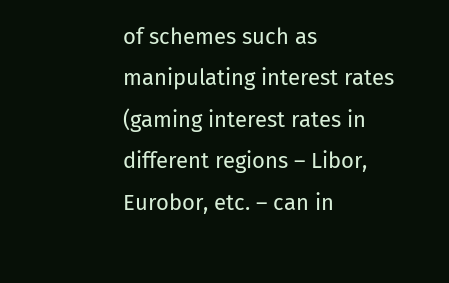of schemes such as manipulating interest rates (gaming interest rates in different regions – Libor, Eurobor, etc. – can in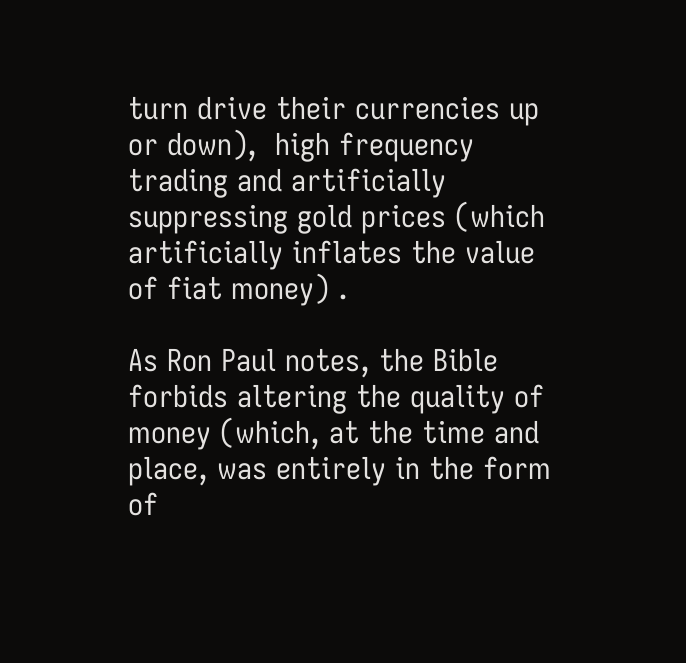turn drive their currencies up or down),  high frequency trading and artificially suppressing gold prices (which artificially inflates the value of fiat money) .

As Ron Paul notes, the Bible forbids altering the quality of money (which, at the time and place, was entirely in the form of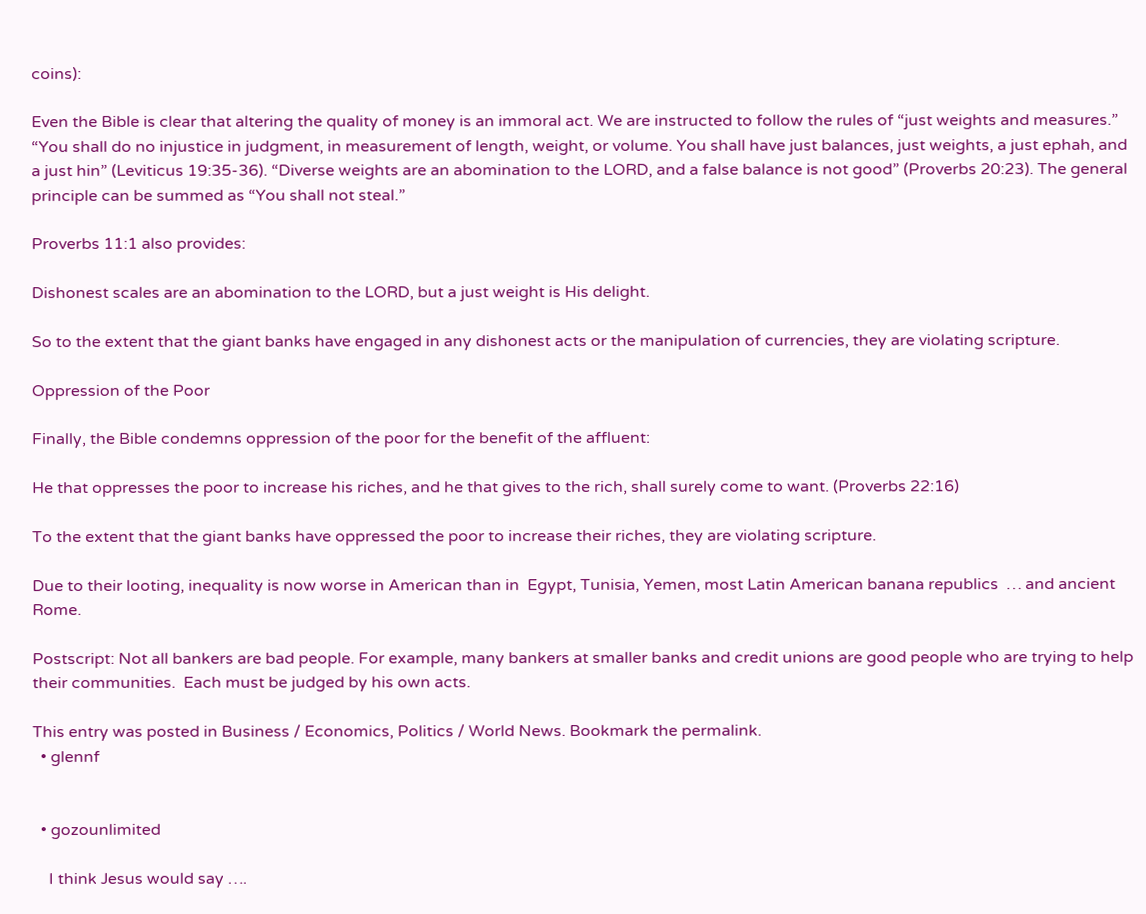coins):

Even the Bible is clear that altering the quality of money is an immoral act. We are instructed to follow the rules of “just weights and measures.” “You shall do no injustice in judgment, in measurement of length, weight, or volume. You shall have just balances, just weights, a just ephah, and a just hin” (Leviticus 19:35-36). “Diverse weights are an abomination to the LORD, and a false balance is not good” (Proverbs 20:23). The general principle can be summed as “You shall not steal.”

Proverbs 11:1 also provides:

Dishonest scales are an abomination to the LORD, but a just weight is His delight.

So to the extent that the giant banks have engaged in any dishonest acts or the manipulation of currencies, they are violating scripture.

Oppression of the Poor

Finally, the Bible condemns oppression of the poor for the benefit of the affluent:

He that oppresses the poor to increase his riches, and he that gives to the rich, shall surely come to want. (Proverbs 22:16)

To the extent that the giant banks have oppressed the poor to increase their riches, they are violating scripture.

Due to their looting, inequality is now worse in American than in  Egypt, Tunisia, Yemen, most Latin American banana republics  … and ancient Rome.

Postscript: Not all bankers are bad people. For example, many bankers at smaller banks and credit unions are good people who are trying to help their communities.  Each must be judged by his own acts.

This entry was posted in Business / Economics, Politics / World News. Bookmark the permalink.
  • glennf


  • gozounlimited

    I think Jesus would say ….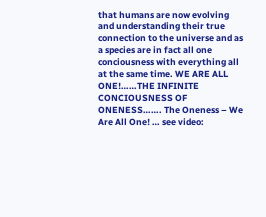that humans are now evolving and understanding their true connection to the universe and as a species are in fact all one conciousness with everything all at the same time. WE ARE ALL ONE!……THE INFINITE CONCIOUSNESS OF ONENESS……. The Oneness – We Are All One! … see video: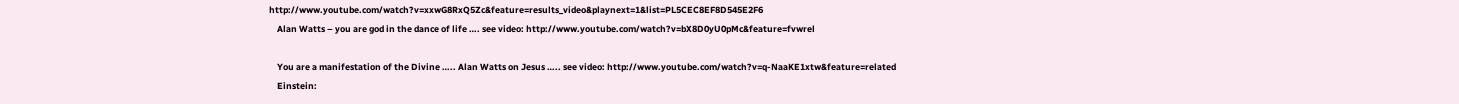http://www.youtube.com/watch?v=xxwG8RxQ5Zc&feature=results_video&playnext=1&list=PL5CEC8EF8D545E2F6
    Alan Watts – you are god in the dance of life …. see video: http://www.youtube.com/watch?v=bX8D0yU0pMc&feature=fvwrel

    You are a manifestation of the Divine ….. Alan Watts on Jesus ….. see video: http://www.youtube.com/watch?v=q-NaaKE1xtw&feature=related
    Einstein: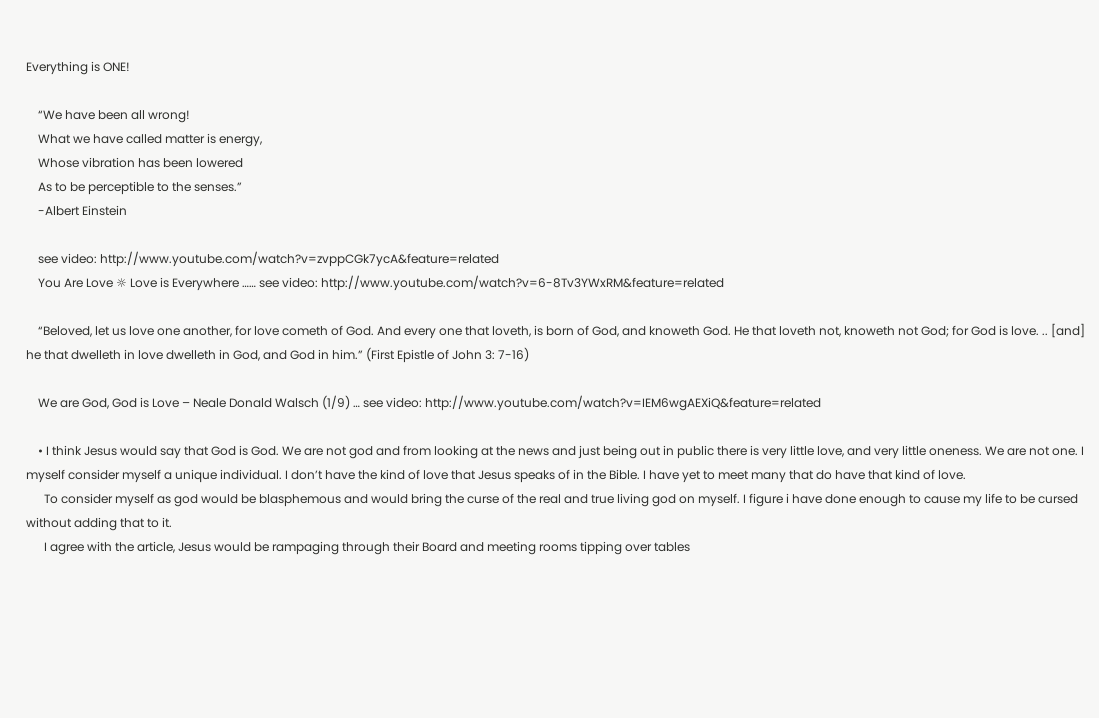Everything is ONE!

    “We have been all wrong!
    What we have called matter is energy,
    Whose vibration has been lowered
    As to be perceptible to the senses.”
    -Albert Einstein

    see video: http://www.youtube.com/watch?v=zvppCGk7ycA&feature=related
    You Are Love ☼ Love is Everywhere …… see video: http://www.youtube.com/watch?v=6-8Tv3YWxRM&feature=related

    “Beloved, let us love one another, for love cometh of God. And every one that loveth, is born of God, and knoweth God. He that loveth not, knoweth not God; for God is love. .. [and] he that dwelleth in love dwelleth in God, and God in him.” (First Epistle of John 3: 7-16)

    We are God, God is Love – Neale Donald Walsch (1/9) … see video: http://www.youtube.com/watch?v=IEM6wgAEXiQ&feature=related

    • I think Jesus would say that God is God. We are not god and from looking at the news and just being out in public there is very little love, and very little oneness. We are not one. I myself consider myself a unique individual. I don’t have the kind of love that Jesus speaks of in the Bible. I have yet to meet many that do have that kind of love.
      To consider myself as god would be blasphemous and would bring the curse of the real and true living god on myself. I figure i have done enough to cause my life to be cursed without adding that to it.
      I agree with the article, Jesus would be rampaging through their Board and meeting rooms tipping over tables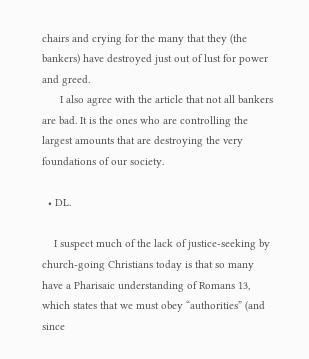chairs and crying for the many that they (the bankers) have destroyed just out of lust for power and greed.
      I also agree with the article that not all bankers are bad. It is the ones who are controlling the largest amounts that are destroying the very foundations of our society.

  • DL.

    I suspect much of the lack of justice-seeking by church-going Christians today is that so many have a Pharisaic understanding of Romans 13, which states that we must obey “authorities” (and since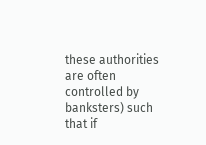these authorities are often controlled by banksters) such that if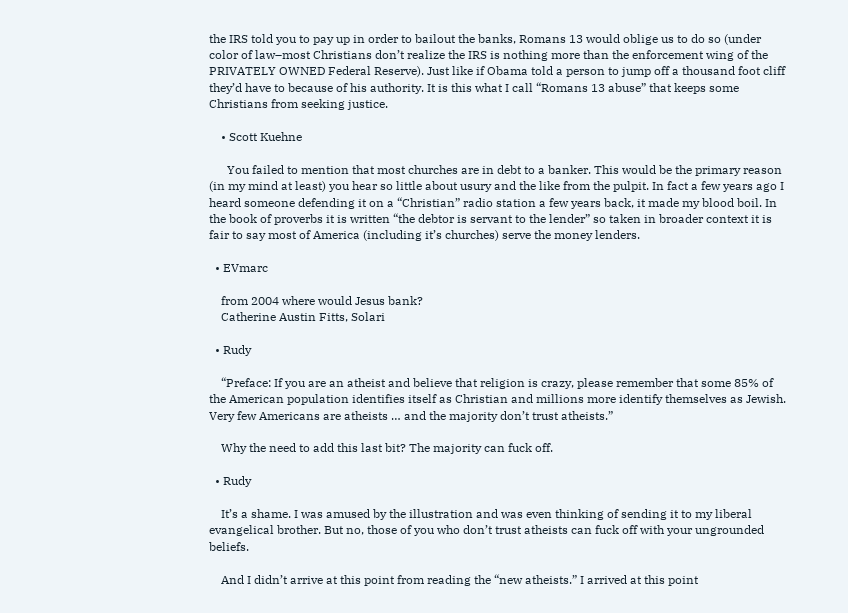the IRS told you to pay up in order to bailout the banks, Romans 13 would oblige us to do so (under color of law–most Christians don’t realize the IRS is nothing more than the enforcement wing of the PRIVATELY OWNED Federal Reserve). Just like if Obama told a person to jump off a thousand foot cliff they’d have to because of his authority. It is this what I call “Romans 13 abuse” that keeps some Christians from seeking justice.

    • Scott Kuehne

      You failed to mention that most churches are in debt to a banker. This would be the primary reason (in my mind at least) you hear so little about usury and the like from the pulpit. In fact a few years ago I heard someone defending it on a “Christian” radio station a few years back, it made my blood boil. In the book of proverbs it is written “the debtor is servant to the lender” so taken in broader context it is fair to say most of America (including it’s churches) serve the money lenders.

  • EVmarc

    from 2004 where would Jesus bank?
    Catherine Austin Fitts, Solari

  • Rudy

    “Preface: If you are an atheist and believe that religion is crazy, please remember that some 85% of the American population identifies itself as Christian and millions more identify themselves as Jewish. Very few Americans are atheists … and the majority don’t trust atheists.”

    Why the need to add this last bit? The majority can fuck off.

  • Rudy

    It’s a shame. I was amused by the illustration and was even thinking of sending it to my liberal evangelical brother. But no, those of you who don’t trust atheists can fuck off with your ungrounded beliefs.

    And I didn’t arrive at this point from reading the “new atheists.” I arrived at this point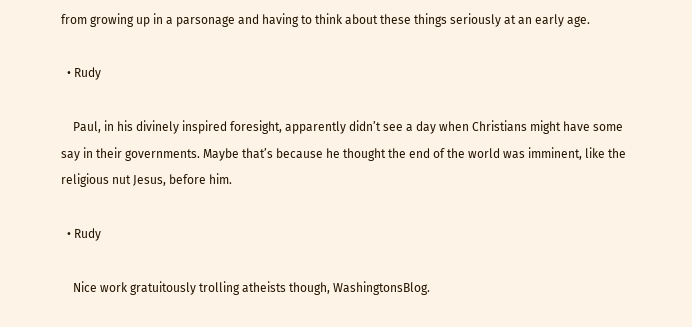from growing up in a parsonage and having to think about these things seriously at an early age.

  • Rudy

    Paul, in his divinely inspired foresight, apparently didn’t see a day when Christians might have some say in their governments. Maybe that’s because he thought the end of the world was imminent, like the religious nut Jesus, before him.

  • Rudy

    Nice work gratuitously trolling atheists though, WashingtonsBlog.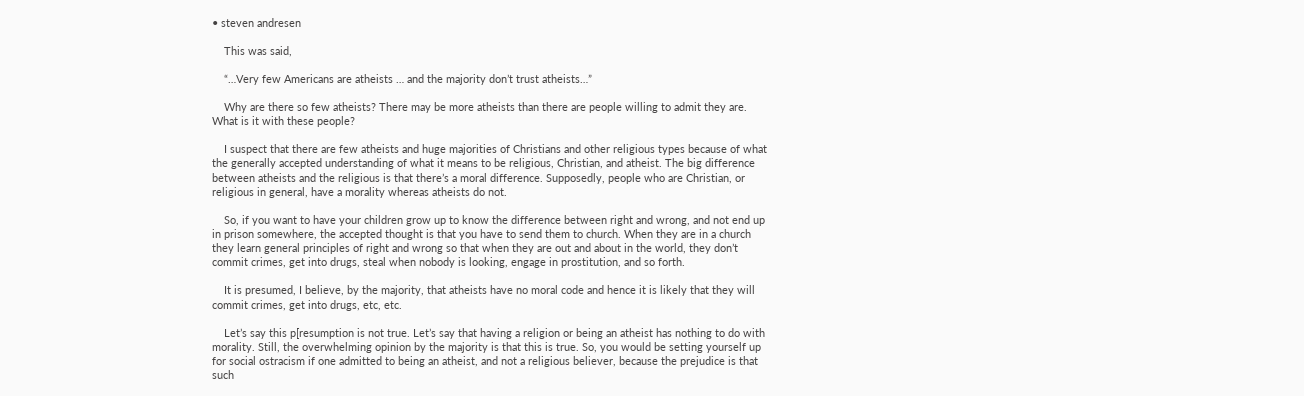• steven andresen

    This was said,

    “…Very few Americans are atheists … and the majority don’t trust atheists…”

    Why are there so few atheists? There may be more atheists than there are people willing to admit they are. What is it with these people?

    I suspect that there are few atheists and huge majorities of Christians and other religious types because of what the generally accepted understanding of what it means to be religious, Christian, and atheist. The big difference between atheists and the religious is that there’s a moral difference. Supposedly, people who are Christian, or religious in general, have a morality whereas atheists do not.

    So, if you want to have your children grow up to know the difference between right and wrong, and not end up in prison somewhere, the accepted thought is that you have to send them to church. When they are in a church they learn general principles of right and wrong so that when they are out and about in the world, they don’t commit crimes, get into drugs, steal when nobody is looking, engage in prostitution, and so forth.

    It is presumed, I believe, by the majority, that atheists have no moral code and hence it is likely that they will commit crimes, get into drugs, etc, etc.

    Let’s say this p[resumption is not true. Let’s say that having a religion or being an atheist has nothing to do with morality. Still, the overwhelming opinion by the majority is that this is true. So, you would be setting yourself up for social ostracism if one admitted to being an atheist, and not a religious believer, because the prejudice is that such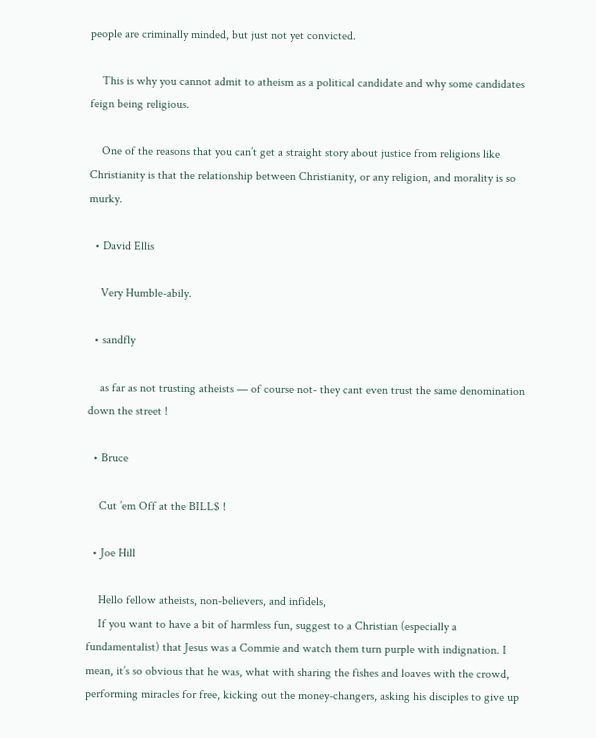people are criminally minded, but just not yet convicted.

    This is why you cannot admit to atheism as a political candidate and why some candidates feign being religious.

    One of the reasons that you can’t get a straight story about justice from religions like Christianity is that the relationship between Christianity, or any religion, and morality is so murky.

  • David Ellis

    Very Humble-abily.

  • sandfly

    as far as not trusting atheists — of course not- they cant even trust the same denomination down the street !

  • Bruce

    Cut ’em Off at the BILL$ !

  • Joe Hill

    Hello fellow atheists, non-believers, and infidels,
    If you want to have a bit of harmless fun, suggest to a Christian (especially a fundamentalist) that Jesus was a Commie and watch them turn purple with indignation. I mean, it’s so obvious that he was, what with sharing the fishes and loaves with the crowd, performing miracles for free, kicking out the money-changers, asking his disciples to give up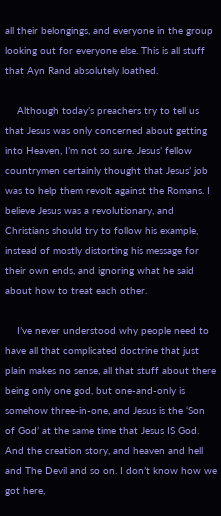all their belongings, and everyone in the group looking out for everyone else. This is all stuff that Ayn Rand absolutely loathed.

    Although today’s preachers try to tell us that Jesus was only concerned about getting into Heaven, I’m not so sure. Jesus’ fellow countrymen certainly thought that Jesus’ job was to help them revolt against the Romans. I believe Jesus was a revolutionary, and Christians should try to follow his example, instead of mostly distorting his message for their own ends, and ignoring what he said about how to treat each other.

    I’ve never understood why people need to have all that complicated doctrine that just plain makes no sense, all that stuff about there being only one god, but one-and-only is somehow three-in-one, and Jesus is the ‘Son of God’ at the same time that Jesus IS God. And the creation story, and heaven and hell and The Devil and so on. I don’t know how we got here,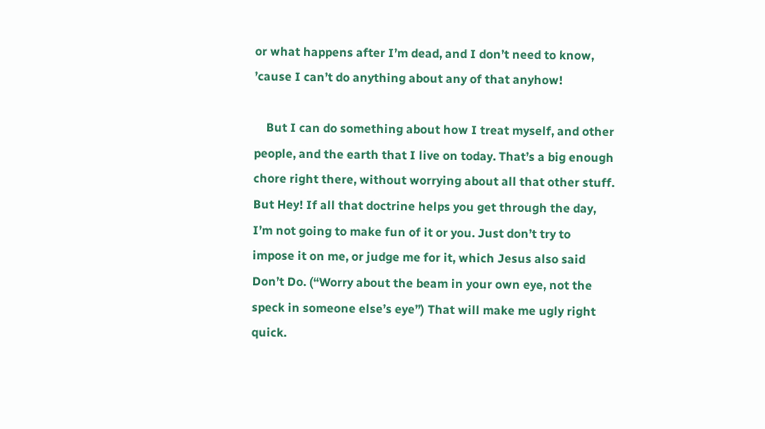or what happens after I’m dead, and I don’t need to know, ’cause I can’t do anything about any of that anyhow!

    But I can do something about how I treat myself, and other people, and the earth that I live on today. That’s a big enough chore right there, without worrying about all that other stuff. But Hey! If all that doctrine helps you get through the day, I’m not going to make fun of it or you. Just don’t try to impose it on me, or judge me for it, which Jesus also said Don’t Do. (“Worry about the beam in your own eye, not the speck in someone else’s eye”) That will make me ugly right quick.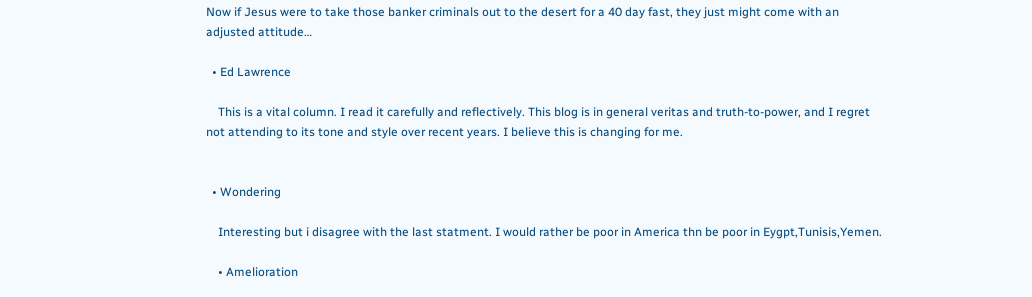Now if Jesus were to take those banker criminals out to the desert for a 40 day fast, they just might come with an adjusted attitude…

  • Ed Lawrence

    This is a vital column. I read it carefully and reflectively. This blog is in general veritas and truth-to-power, and I regret not attending to its tone and style over recent years. I believe this is changing for me.


  • Wondering

    Interesting but i disagree with the last statment. I would rather be poor in America thn be poor in Eygpt,Tunisis,Yemen.

    • Amelioration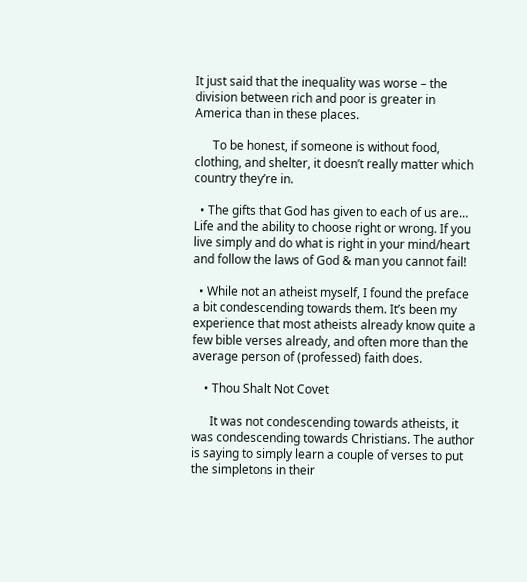It just said that the inequality was worse – the division between rich and poor is greater in America than in these places.

      To be honest, if someone is without food, clothing, and shelter, it doesn’t really matter which country they’re in.

  • The gifts that God has given to each of us are… Life and the ability to choose right or wrong. If you live simply and do what is right in your mind/heart and follow the laws of God & man you cannot fail!

  • While not an atheist myself, I found the preface a bit condescending towards them. It’s been my experience that most atheists already know quite a few bible verses already, and often more than the average person of (professed) faith does.

    • Thou Shalt Not Covet

      It was not condescending towards atheists, it was condescending towards Christians. The author is saying to simply learn a couple of verses to put the simpletons in their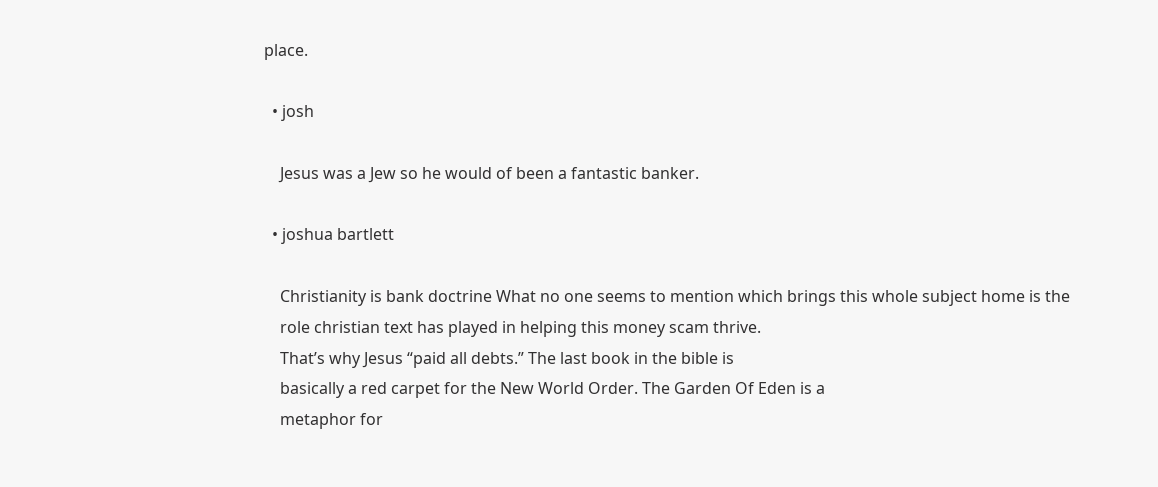place.

  • josh

    Jesus was a Jew so he would of been a fantastic banker.

  • joshua bartlett

    Christianity is bank doctrine What no one seems to mention which brings this whole subject home is the
    role christian text has played in helping this money scam thrive.
    That’s why Jesus “paid all debts.” The last book in the bible is
    basically a red carpet for the New World Order. The Garden Of Eden is a
    metaphor for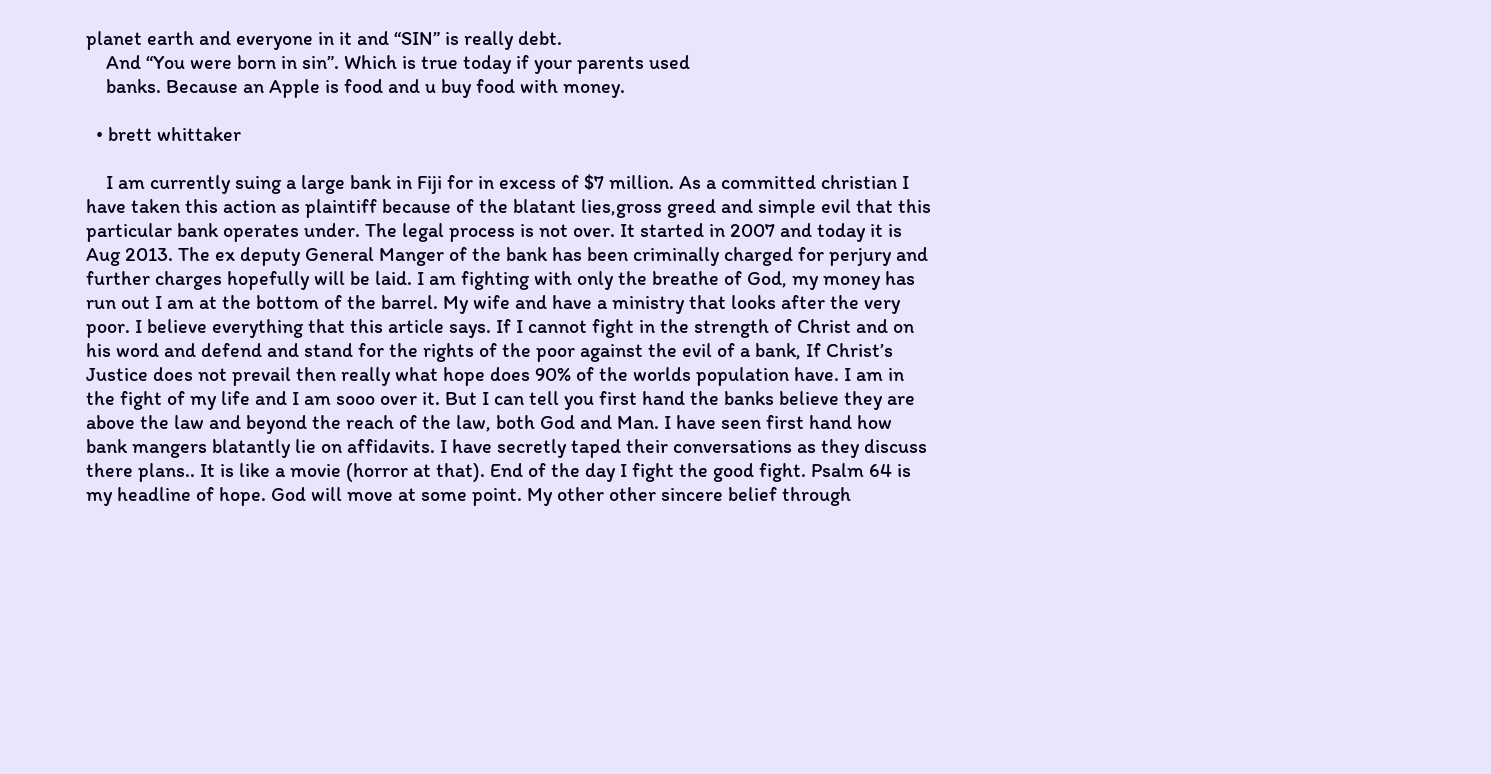planet earth and everyone in it and “SIN” is really debt.
    And “You were born in sin”. Which is true today if your parents used
    banks. Because an Apple is food and u buy food with money.

  • brett whittaker

    I am currently suing a large bank in Fiji for in excess of $7 million. As a committed christian I have taken this action as plaintiff because of the blatant lies,gross greed and simple evil that this particular bank operates under. The legal process is not over. It started in 2007 and today it is Aug 2013. The ex deputy General Manger of the bank has been criminally charged for perjury and further charges hopefully will be laid. I am fighting with only the breathe of God, my money has run out I am at the bottom of the barrel. My wife and have a ministry that looks after the very poor. I believe everything that this article says. If I cannot fight in the strength of Christ and on his word and defend and stand for the rights of the poor against the evil of a bank, If Christ’s Justice does not prevail then really what hope does 90% of the worlds population have. I am in the fight of my life and I am sooo over it. But I can tell you first hand the banks believe they are above the law and beyond the reach of the law, both God and Man. I have seen first hand how bank mangers blatantly lie on affidavits. I have secretly taped their conversations as they discuss there plans.. It is like a movie (horror at that). End of the day I fight the good fight. Psalm 64 is my headline of hope. God will move at some point. My other other sincere belief through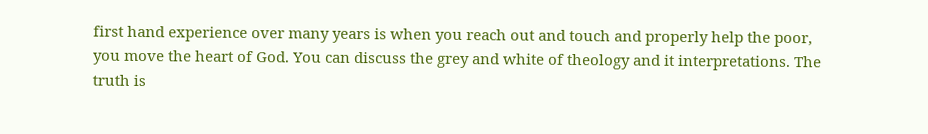first hand experience over many years is when you reach out and touch and properly help the poor, you move the heart of God. You can discuss the grey and white of theology and it interpretations. The truth is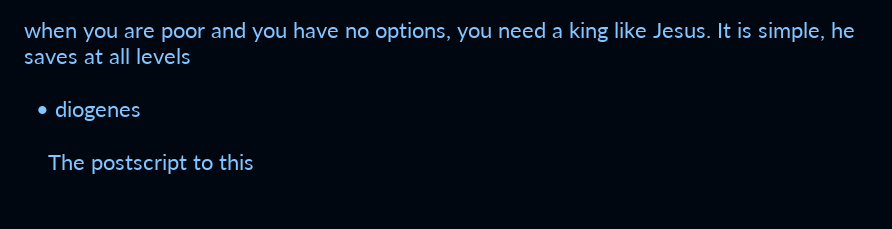when you are poor and you have no options, you need a king like Jesus. It is simple, he saves at all levels

  • diogenes

    The postscript to this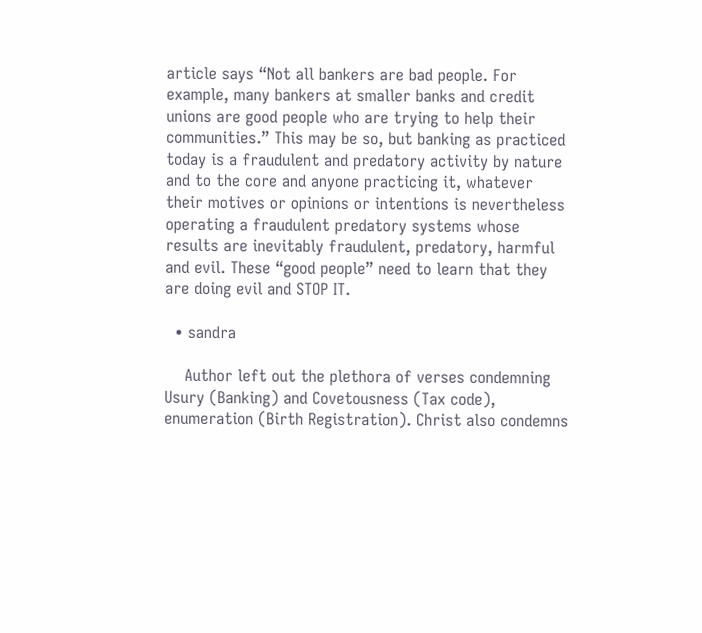article says “Not all bankers are bad people. For example, many bankers at smaller banks and credit unions are good people who are trying to help their communities.” This may be so, but banking as practiced today is a fraudulent and predatory activity by nature and to the core and anyone practicing it, whatever their motives or opinions or intentions is nevertheless operating a fraudulent predatory systems whose results are inevitably fraudulent, predatory, harmful and evil. These “good people” need to learn that they are doing evil and STOP IT.

  • sandra

    Author left out the plethora of verses condemning Usury (Banking) and Covetousness (Tax code), enumeration (Birth Registration). Christ also condemns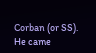Corban (or SS). He came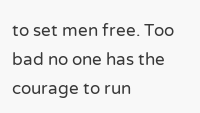to set men free. Too bad no one has the courage to run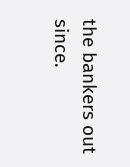the bankers out since.